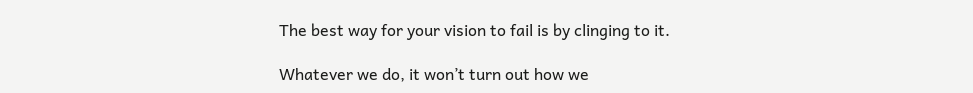The best way for your vision to fail is by clinging to it.

Whatever we do, it won’t turn out how we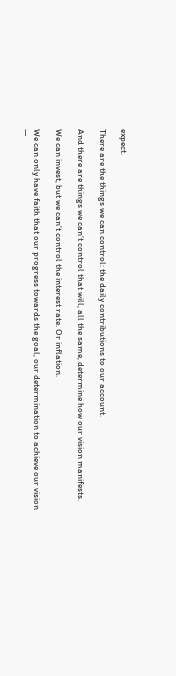expect.

There are the things we can control: the daily contributions to our account.

And there are things we can’t control that will, all the same, determine how our vision manifests.

We can invest, but we can’t control the interest rate. Or inflation.

We can only have faith that our progress towards the goal, our determination to achieve our vision —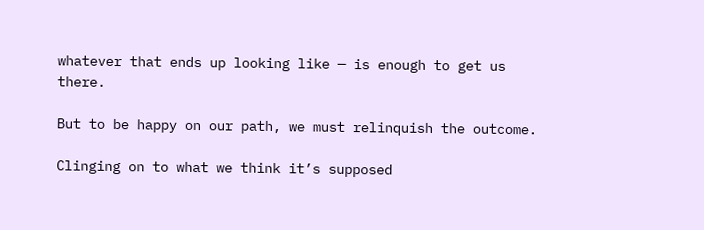whatever that ends up looking like — is enough to get us there.

But to be happy on our path, we must relinquish the outcome.

Clinging on to what we think it’s supposed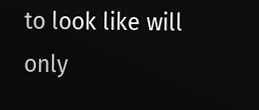to look like will only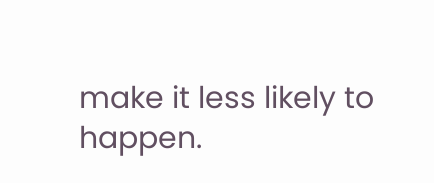make it less likely to happen.